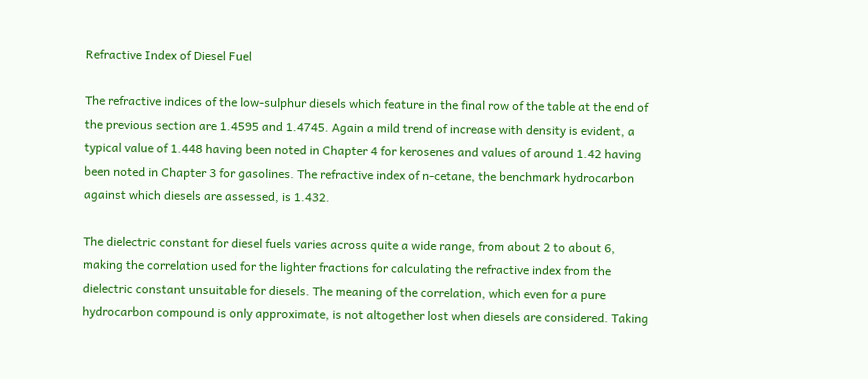Refractive Index of Diesel Fuel

The refractive indices of the low-sulphur diesels which feature in the final row of the table at the end of the previous section are 1.4595 and 1.4745. Again a mild trend of increase with density is evident, a typical value of 1.448 having been noted in Chapter 4 for kerosenes and values of around 1.42 having been noted in Chapter 3 for gasolines. The refractive index of n-cetane, the benchmark hydrocarbon against which diesels are assessed, is 1.432.

The dielectric constant for diesel fuels varies across quite a wide range, from about 2 to about 6, making the correlation used for the lighter fractions for calculating the refractive index from the dielectric constant unsuitable for diesels. The meaning of the correlation, which even for a pure hydrocarbon compound is only approximate, is not altogether lost when diesels are considered. Taking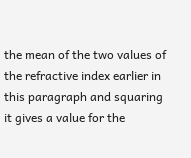the mean of the two values of the refractive index earlier in this paragraph and squaring it gives a value for the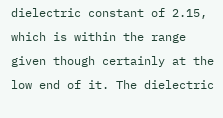dielectric constant of 2.15, which is within the range given though certainly at the low end of it. The dielectric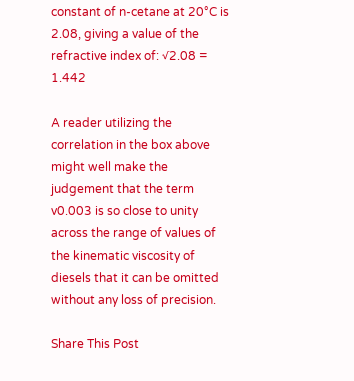constant of n-cetane at 20°C is 2.08, giving a value of the refractive index of: √2.08 = 1.442

A reader utilizing the correlation in the box above might well make the judgement that the term v0.003 is so close to unity across the range of values of the kinematic viscosity of diesels that it can be omitted without any loss of precision.

Share This Post